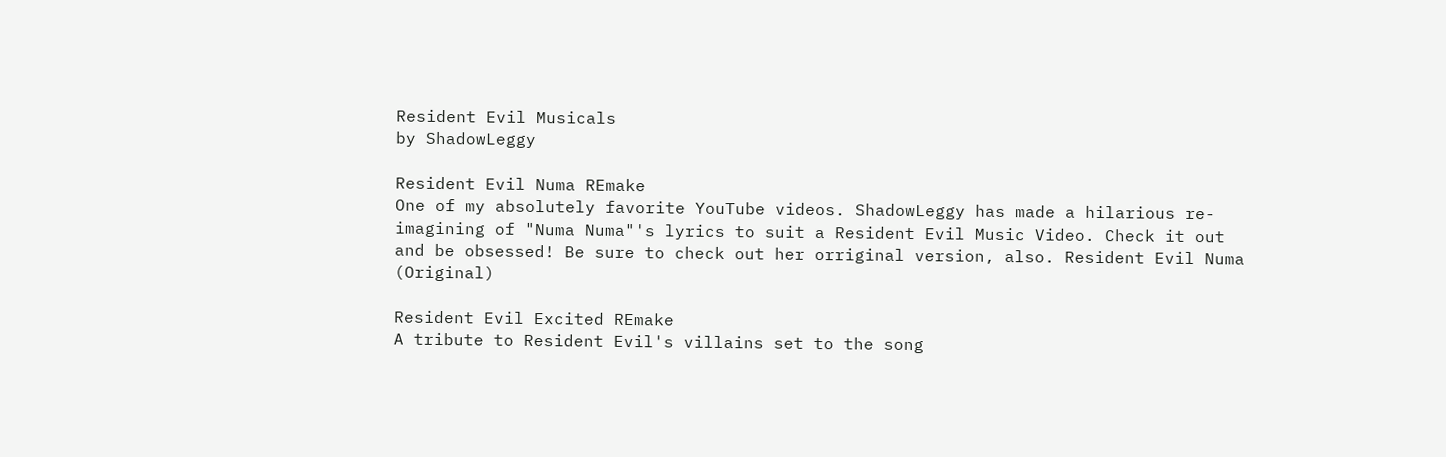Resident Evil Musicals
by ShadowLeggy

Resident Evil Numa REmake
One of my absolutely favorite YouTube videos. ShadowLeggy has made a hilarious re-imagining of "Numa Numa"'s lyrics to suit a Resident Evil Music Video. Check it out and be obsessed! Be sure to check out her orriginal version, also. Resident Evil Numa (Original)

Resident Evil Excited REmake
A tribute to Resident Evil's villains set to the song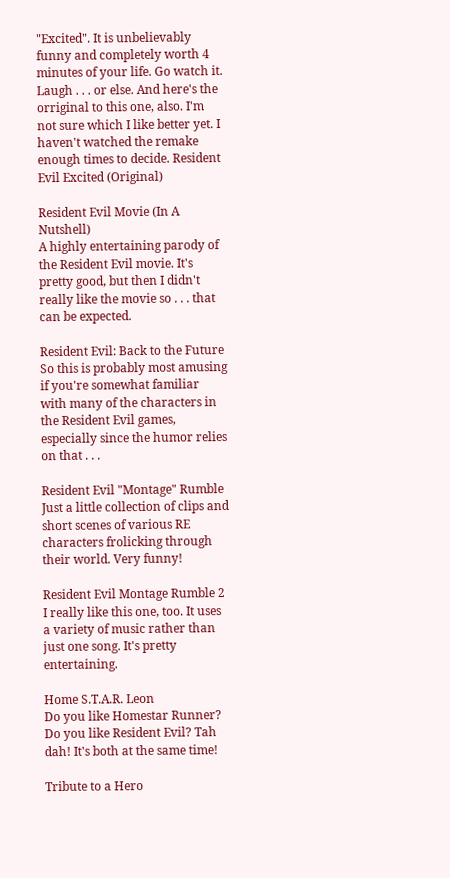"Excited". It is unbelievably funny and completely worth 4 minutes of your life. Go watch it. Laugh . . . or else. And here's the orriginal to this one, also. I'm not sure which I like better yet. I haven't watched the remake enough times to decide. Resident Evil Excited (Original)

Resident Evil Movie (In A Nutshell)
A highly entertaining parody of the Resident Evil movie. It's pretty good, but then I didn't really like the movie so . . . that can be expected.

Resident Evil: Back to the Future
So this is probably most amusing if you're somewhat familiar with many of the characters in the Resident Evil games, especially since the humor relies on that . . .

Resident Evil "Montage" Rumble
Just a little collection of clips and short scenes of various RE characters frolicking through their world. Very funny!

Resident Evil Montage Rumble 2
I really like this one, too. It uses a variety of music rather than just one song. It's pretty entertaining.

Home S.T.A.R. Leon
Do you like Homestar Runner? Do you like Resident Evil? Tah dah! It's both at the same time!

Tribute to a Hero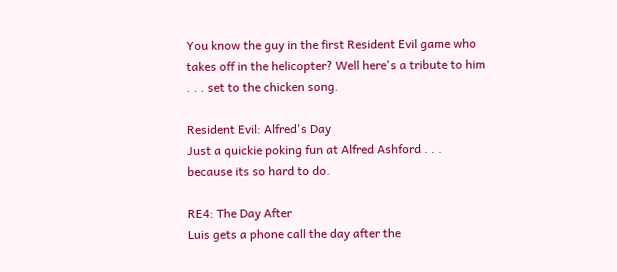You know the guy in the first Resident Evil game who takes off in the helicopter? Well here's a tribute to him . . . set to the chicken song.

Resident Evil: Alfred's Day
Just a quickie poking fun at Alfred Ashford . . . because its so hard to do.

RE4: The Day After
Luis gets a phone call the day after the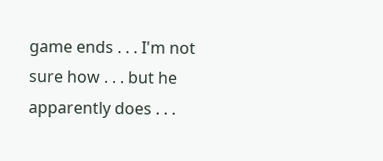game ends . . . I'm not sure how . . . but he apparently does . . .